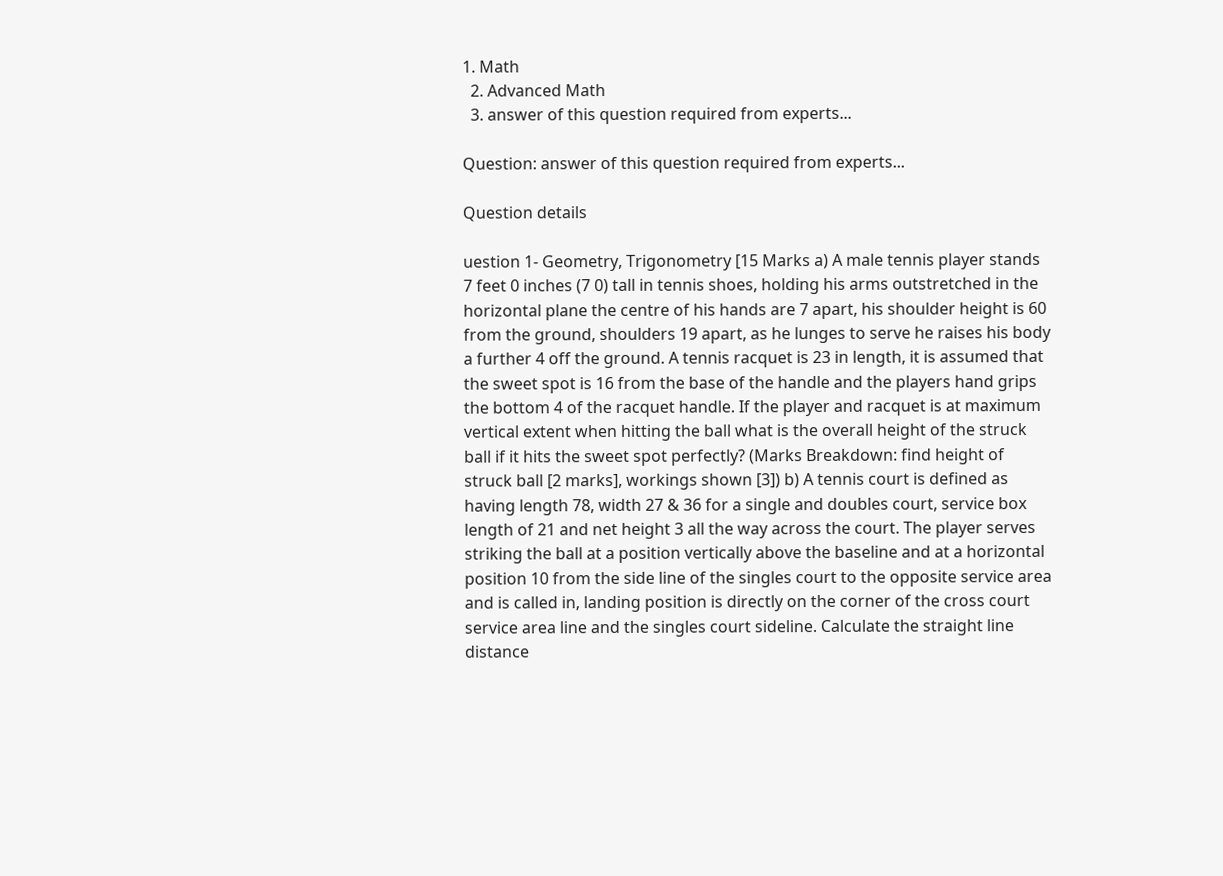1. Math
  2. Advanced Math
  3. answer of this question required from experts...

Question: answer of this question required from experts...

Question details

uestion 1- Geometry, Trigonometry [15 Marks a) A male tennis player stands 7 feet 0 inches (7 0) tall in tennis shoes, holding his arms outstretched in the horizontal plane the centre of his hands are 7 apart, his shoulder height is 60 from the ground, shoulders 19 apart, as he lunges to serve he raises his body a further 4 off the ground. A tennis racquet is 23 in length, it is assumed that the sweet spot is 16 from the base of the handle and the players hand grips the bottom 4 of the racquet handle. If the player and racquet is at maximum vertical extent when hitting the ball what is the overall height of the struck ball if it hits the sweet spot perfectly? (Marks Breakdown: find height of struck ball [2 marks], workings shown [3]) b) A tennis court is defined as having length 78, width 27 & 36 for a single and doubles court, service box length of 21 and net height 3 all the way across the court. The player serves striking the ball at a position vertically above the baseline and at a horizontal position 10 from the side line of the singles court to the opposite service area and is called in, landing position is directly on the corner of the cross court service area line and the singles court sideline. Calculate the straight line distance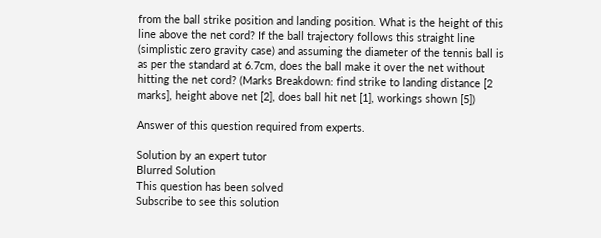from the ball strike position and landing position. What is the height of this line above the net cord? If the ball trajectory follows this straight line (simplistic zero gravity case) and assuming the diameter of the tennis ball is as per the standard at 6.7cm, does the ball make it over the net without hitting the net cord? (Marks Breakdown: find strike to landing distance [2 marks], height above net [2], does ball hit net [1], workings shown [5])

Answer of this question required from experts.

Solution by an expert tutor
Blurred Solution
This question has been solved
Subscribe to see this solution